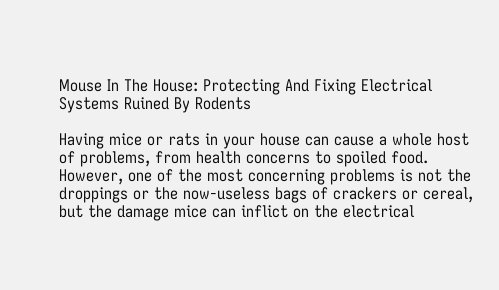Mouse In The House: Protecting And Fixing Electrical Systems Ruined By Rodents

Having mice or rats in your house can cause a whole host of problems, from health concerns to spoiled food. However, one of the most concerning problems is not the droppings or the now-useless bags of crackers or cereal, but the damage mice can inflict on the electrical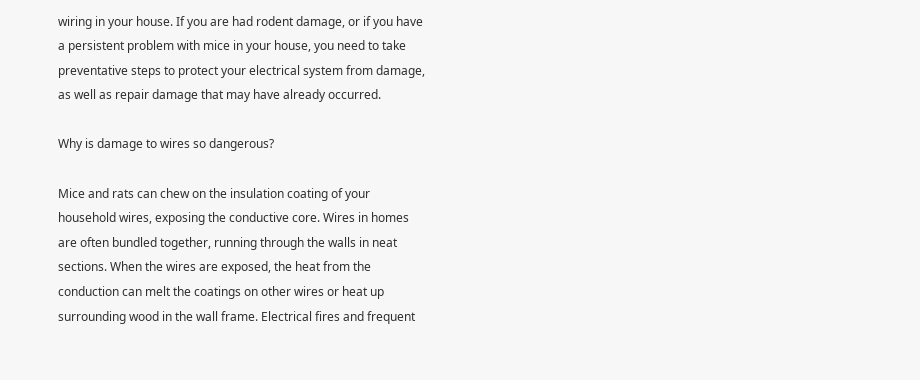wiring in your house. If you are had rodent damage, or if you have a persistent problem with mice in your house, you need to take preventative steps to protect your electrical system from damage, as well as repair damage that may have already occurred.

Why is damage to wires so dangerous?

Mice and rats can chew on the insulation coating of your household wires, exposing the conductive core. Wires in homes are often bundled together, running through the walls in neat sections. When the wires are exposed, the heat from the conduction can melt the coatings on other wires or heat up surrounding wood in the wall frame. Electrical fires and frequent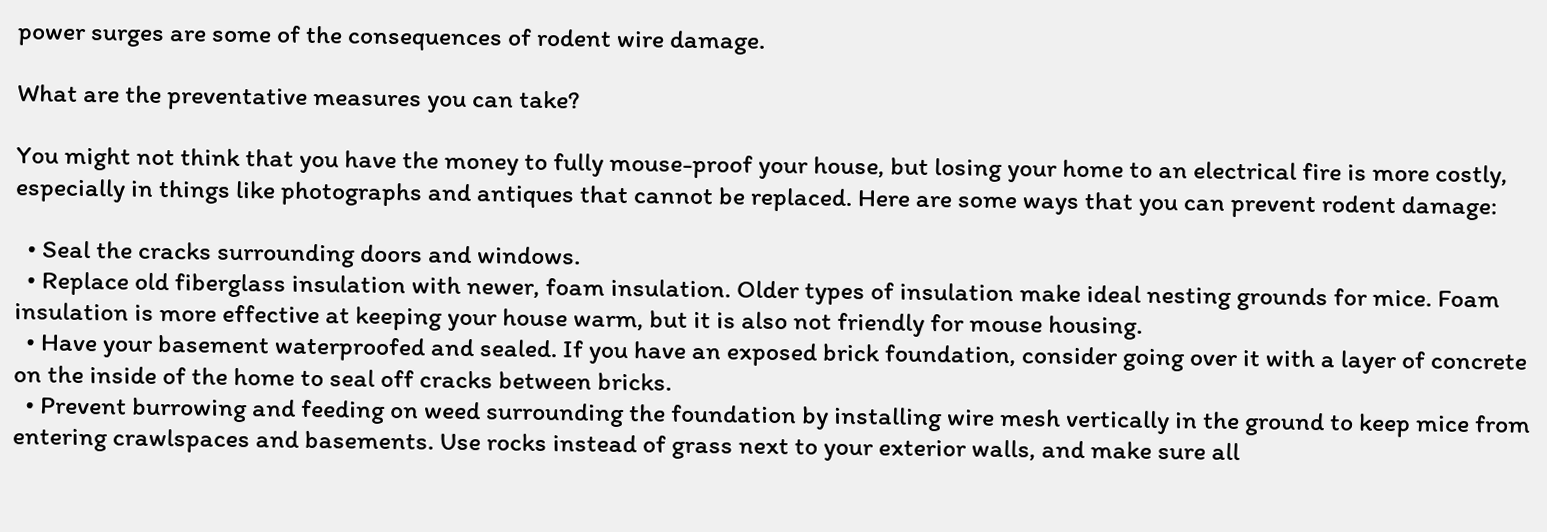power surges are some of the consequences of rodent wire damage.

What are the preventative measures you can take?

You might not think that you have the money to fully mouse-proof your house, but losing your home to an electrical fire is more costly, especially in things like photographs and antiques that cannot be replaced. Here are some ways that you can prevent rodent damage:

  • Seal the cracks surrounding doors and windows.
  • Replace old fiberglass insulation with newer, foam insulation. Older types of insulation make ideal nesting grounds for mice. Foam insulation is more effective at keeping your house warm, but it is also not friendly for mouse housing.
  • Have your basement waterproofed and sealed. If you have an exposed brick foundation, consider going over it with a layer of concrete on the inside of the home to seal off cracks between bricks.
  • Prevent burrowing and feeding on weed surrounding the foundation by installing wire mesh vertically in the ground to keep mice from entering crawlspaces and basements. Use rocks instead of grass next to your exterior walls, and make sure all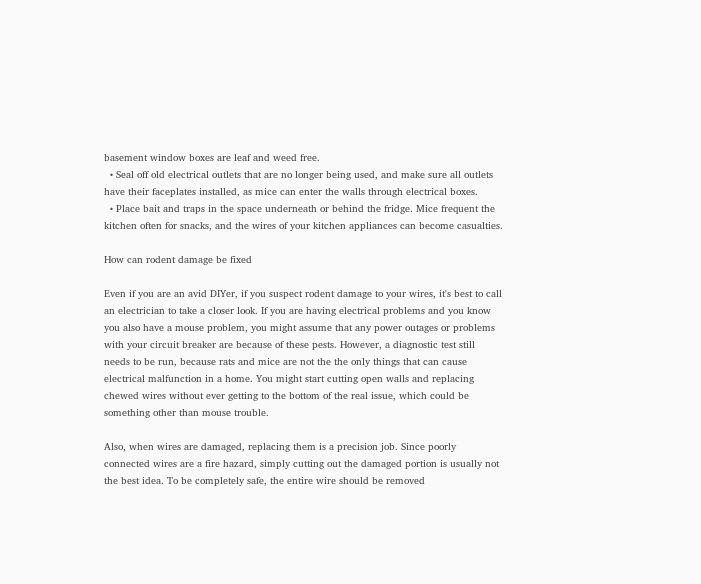basement window boxes are leaf and weed free.
  • Seal off old electrical outlets that are no longer being used, and make sure all outlets have their faceplates installed, as mice can enter the walls through electrical boxes.
  • Place bait and traps in the space underneath or behind the fridge. Mice frequent the kitchen often for snacks, and the wires of your kitchen appliances can become casualties.

How can rodent damage be fixed

Even if you are an avid DIYer, if you suspect rodent damage to your wires, it's best to call an electrician to take a closer look. If you are having electrical problems and you know you also have a mouse problem, you might assume that any power outages or problems with your circuit breaker are because of these pests. However, a diagnostic test still needs to be run, because rats and mice are not the the only things that can cause electrical malfunction in a home. You might start cutting open walls and replacing chewed wires without ever getting to the bottom of the real issue, which could be something other than mouse trouble.

Also, when wires are damaged, replacing them is a precision job. Since poorly connected wires are a fire hazard, simply cutting out the damaged portion is usually not the best idea. To be completely safe, the entire wire should be removed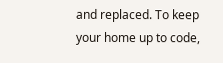and replaced. To keep your home up to code,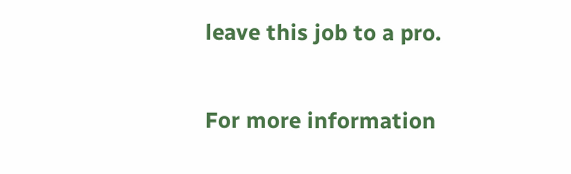leave this job to a pro.

For more information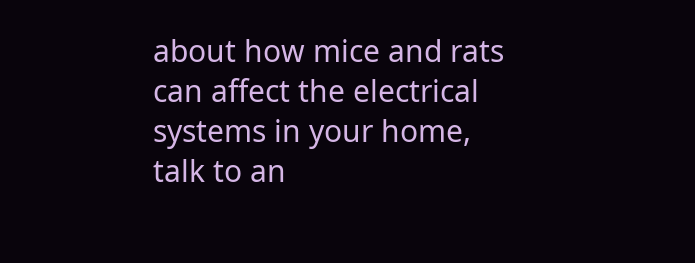about how mice and rats can affect the electrical systems in your home, talk to an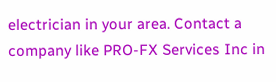electrician in your area. Contact a company like PRO-FX Services Inc in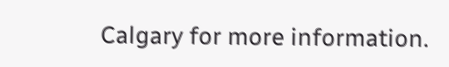Calgary for more information.